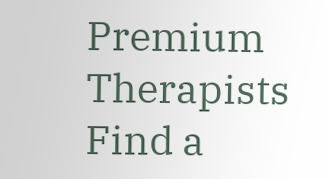Premium Therapists  Find a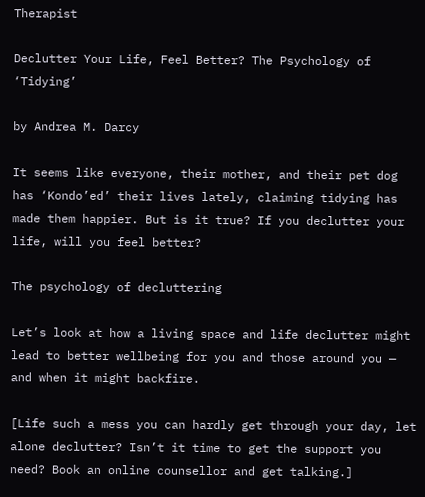Therapist

Declutter Your Life, Feel Better? The Psychology of ‘Tidying’

by Andrea M. Darcy

It seems like everyone, their mother, and their pet dog has ‘Kondo’ed’ their lives lately, claiming tidying has made them happier. But is it true? If you declutter your life, will you feel better?

The psychology of decluttering

Let’s look at how a living space and life declutter might lead to better wellbeing for you and those around you — and when it might backfire.

[Life such a mess you can hardly get through your day, let alone declutter? Isn’t it time to get the support you need? Book an online counsellor and get talking.]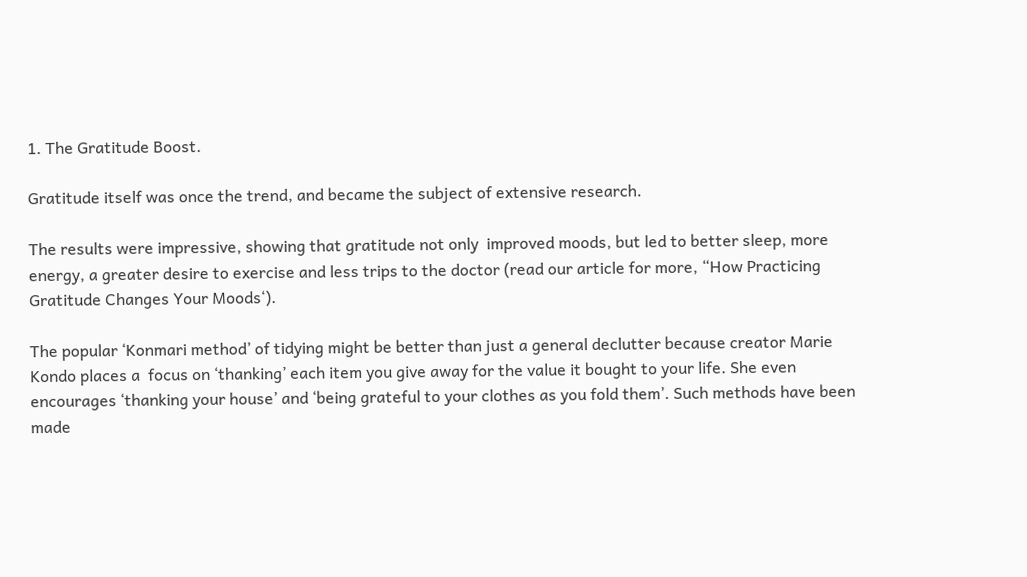1. The Gratitude Boost.

Gratitude itself was once the trend, and became the subject of extensive research.

The results were impressive, showing that gratitude not only  improved moods, but led to better sleep, more energy, a greater desire to exercise and less trips to the doctor (read our article for more, “How Practicing Gratitude Changes Your Moods‘).

The popular ‘Konmari method’ of tidying might be better than just a general declutter because creator Marie Kondo places a  focus on ‘thanking’ each item you give away for the value it bought to your life. She even encourages ‘thanking your house’ and ‘being grateful to your clothes as you fold them’. Such methods have been made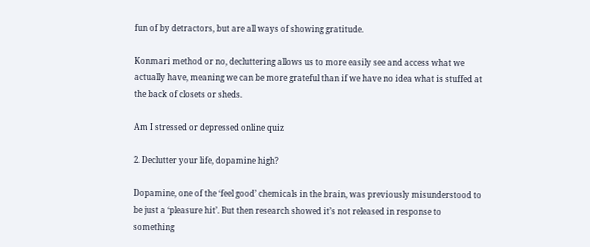fun of by detractors, but are all ways of showing gratitude.

Konmari method or no, decluttering allows us to more easily see and access what we actually have, meaning we can be more grateful than if we have no idea what is stuffed at the back of closets or sheds.

Am I stressed or depressed online quiz

2. Declutter your life, dopamine high?

Dopamine, one of the ‘feel good’ chemicals in the brain, was previously misunderstood to be just a ‘pleasure hit’. But then research showed it’s not released in response to something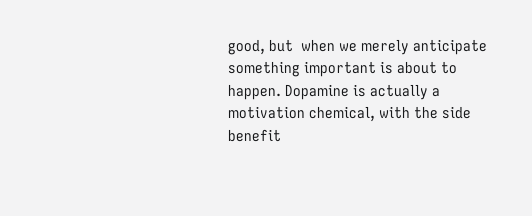good, but  when we merely anticipate something important is about to happen. Dopamine is actually a motivation chemical, with the side benefit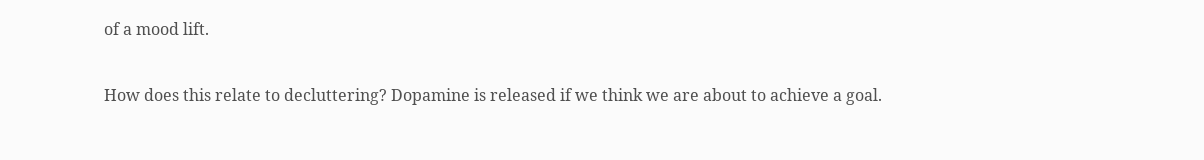of a mood lift.

How does this relate to decluttering? Dopamine is released if we think we are about to achieve a goal.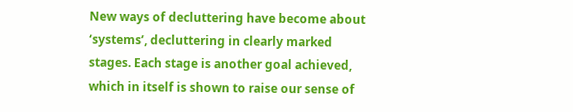New ways of decluttering have become about ‘systems’, decluttering in clearly marked stages. Each stage is another goal achieved, which in itself is shown to raise our sense of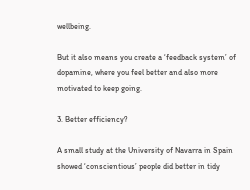wellbeing.

But it also means you create a ‘feedback system’ of dopamine, where you feel better and also more motivated to keep going.

3. Better efficiency?

A small study at the University of Navarra in Spain showed ‘conscientious’ people did better in tidy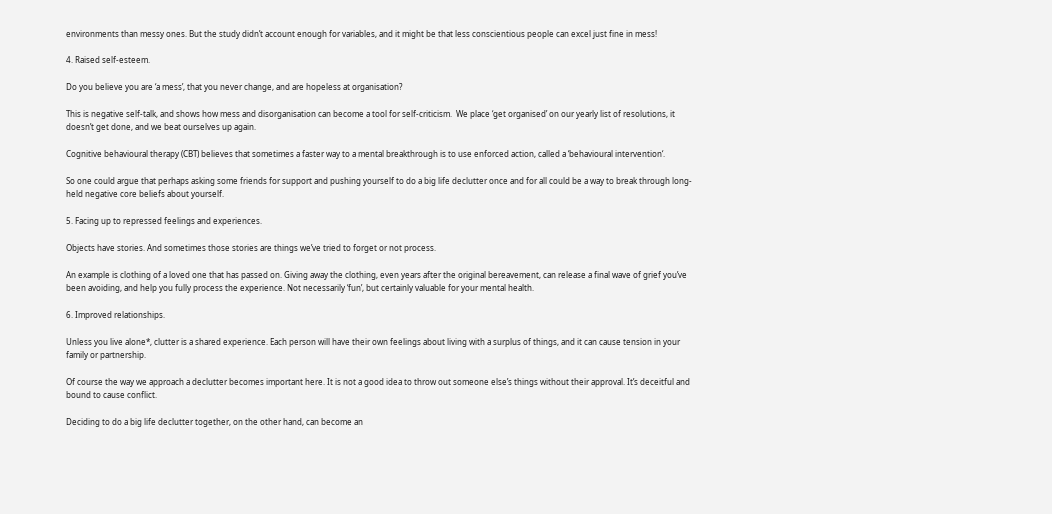environments than messy ones. But the study didn’t account enough for variables, and it might be that less conscientious people can excel just fine in mess!

4. Raised self-esteem.

Do you believe you are ‘a mess’, that you never change, and are hopeless at organisation?

This is negative self-talk, and shows how mess and disorganisation can become a tool for self-criticism.  We place ‘get organised’ on our yearly list of resolutions, it doesn’t get done, and we beat ourselves up again.

Cognitive behavioural therapy (CBT) believes that sometimes a faster way to a mental breakthrough is to use enforced action, called a ‘behavioural intervention‘.

So one could argue that perhaps asking some friends for support and pushing yourself to do a big life declutter once and for all could be a way to break through long-held negative core beliefs about yourself.

5. Facing up to repressed feelings and experiences.

Objects have stories. And sometimes those stories are things we’ve tried to forget or not process.

An example is clothing of a loved one that has passed on. Giving away the clothing, even years after the original bereavement, can release a final wave of grief you’ve been avoiding, and help you fully process the experience. Not necessarily ‘fun’, but certainly valuable for your mental health.

6. Improved relationships.

Unless you live alone*, clutter is a shared experience. Each person will have their own feelings about living with a surplus of things, and it can cause tension in your family or partnership.

Of course the way we approach a declutter becomes important here. It is not a good idea to throw out someone else’s things without their approval. It’s deceitful and bound to cause conflict.

Deciding to do a big life declutter together, on the other hand, can become an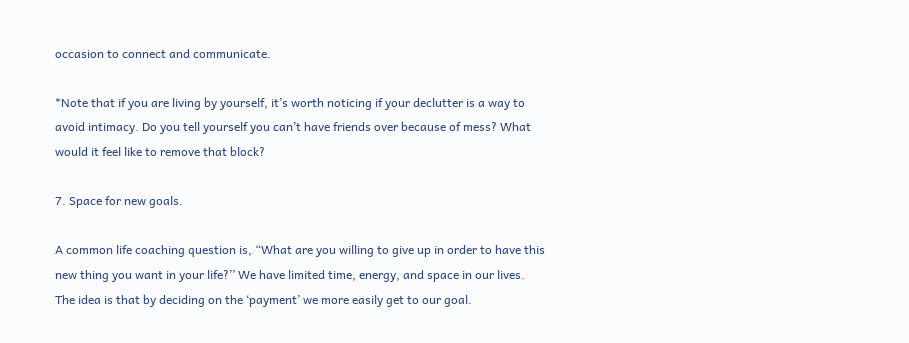occasion to connect and communicate.

*Note that if you are living by yourself, it’s worth noticing if your declutter is a way to avoid intimacy. Do you tell yourself you can’t have friends over because of mess? What would it feel like to remove that block?

7. Space for new goals.

A common life coaching question is, “What are you willing to give up in order to have this new thing you want in your life?’’ We have limited time, energy, and space in our lives.  The idea is that by deciding on the ‘payment’ we more easily get to our goal.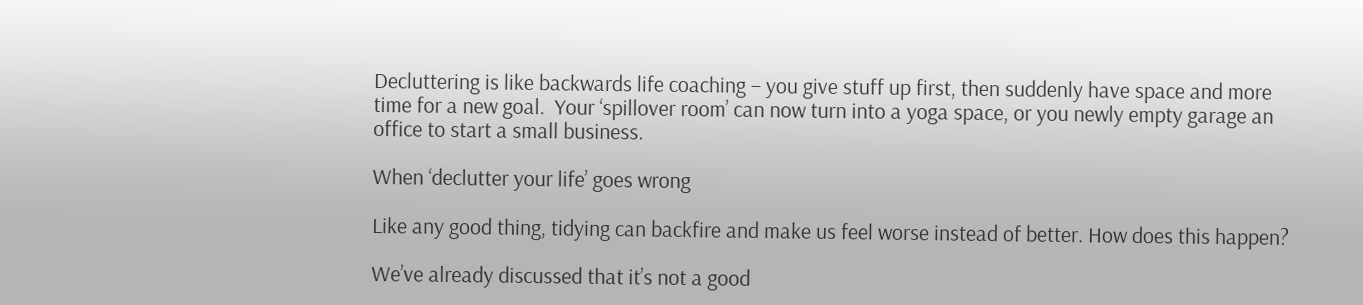Decluttering is like backwards life coaching – you give stuff up first, then suddenly have space and more time for a new goal.  Your ‘spillover room’ can now turn into a yoga space, or you newly empty garage an office to start a small business.

When ‘declutter your life’ goes wrong

Like any good thing, tidying can backfire and make us feel worse instead of better. How does this happen?

We’ve already discussed that it’s not a good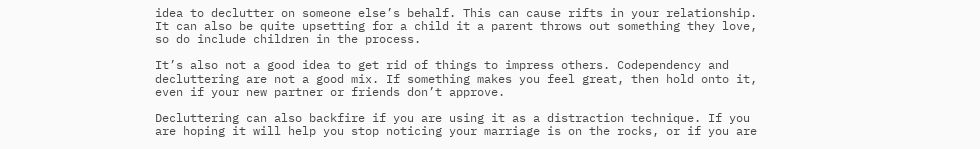idea to declutter on someone else’s behalf. This can cause rifts in your relationship. It can also be quite upsetting for a child it a parent throws out something they love, so do include children in the process.

It’s also not a good idea to get rid of things to impress others. Codependency and decluttering are not a good mix. If something makes you feel great, then hold onto it, even if your new partner or friends don’t approve.

Decluttering can also backfire if you are using it as a distraction technique. If you are hoping it will help you stop noticing your marriage is on the rocks, or if you are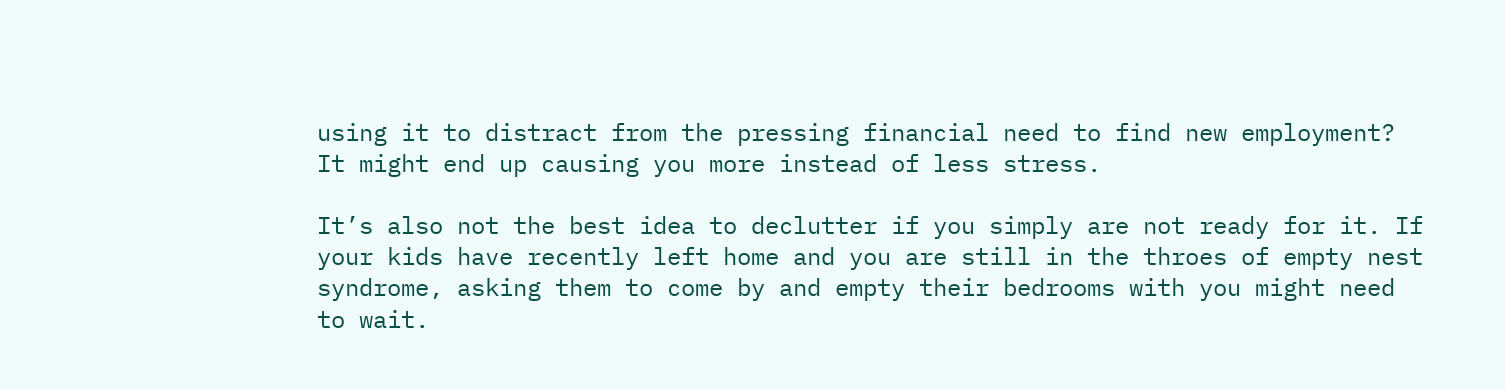using it to distract from the pressing financial need to find new employment? It might end up causing you more instead of less stress.

It’s also not the best idea to declutter if you simply are not ready for it. If your kids have recently left home and you are still in the throes of empty nest syndrome, asking them to come by and empty their bedrooms with you might need to wait.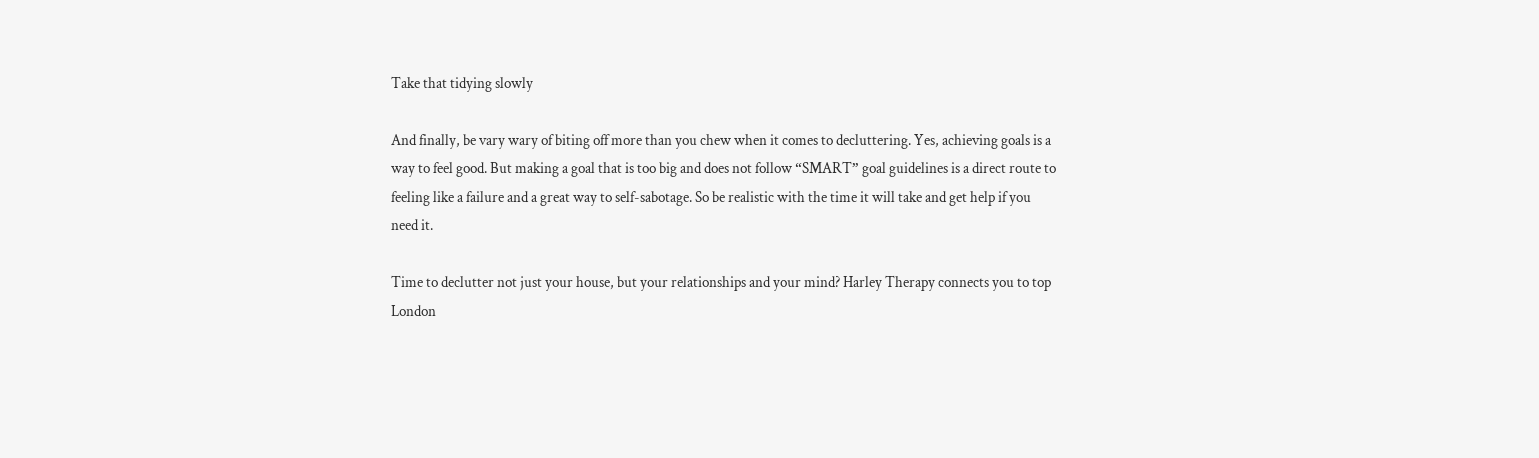Take that tidying slowly

And finally, be vary wary of biting off more than you chew when it comes to decluttering. Yes, achieving goals is a way to feel good. But making a goal that is too big and does not follow “SMART” goal guidelines is a direct route to feeling like a failure and a great way to self-sabotage. So be realistic with the time it will take and get help if you need it.

Time to declutter not just your house, but your relationships and your mind? Harley Therapy connects you to top London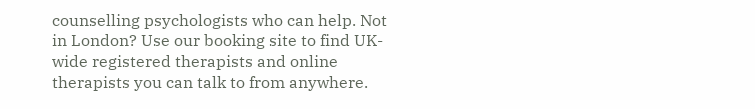counselling psychologists who can help. Not in London? Use our booking site to find UK-wide registered therapists and online therapists you can talk to from anywhere.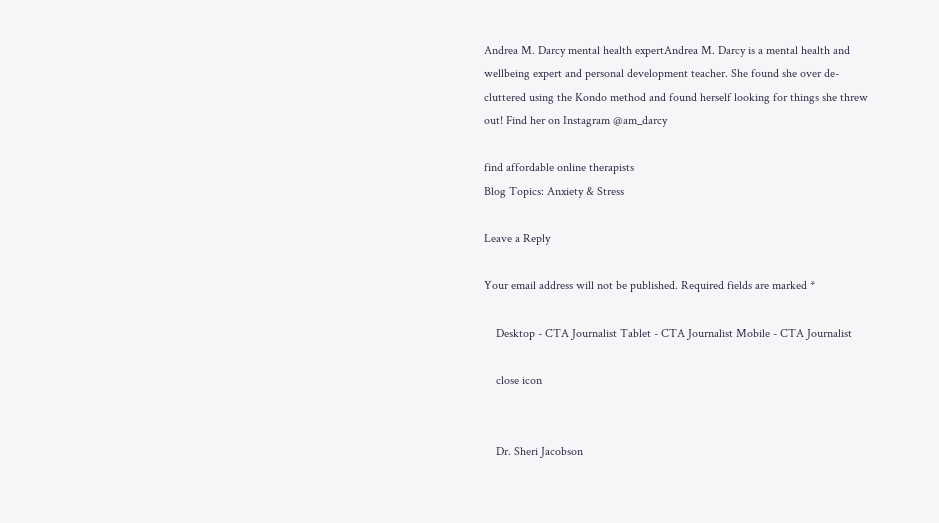Andrea M. Darcy mental health expertAndrea M. Darcy is a mental health and wellbeing expert and personal development teacher. She found she over de-cluttered using the Kondo method and found herself looking for things she threw out! Find her on Instagram @am_darcy

find affordable online therapists
Blog Topics: Anxiety & Stress

Leave a Reply

Your email address will not be published. Required fields are marked *

    Desktop - CTA Journalist Tablet - CTA Journalist Mobile - CTA Journalist

    close icon


    Dr. Sheri Jacobson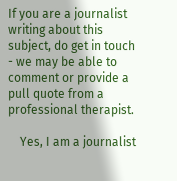If you are a journalist writing about this subject, do get in touch - we may be able to comment or provide a pull quote from a professional therapist.

    Yes, I am a journalist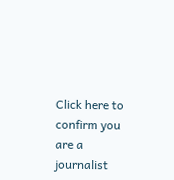Click here to confirm you are a journalist